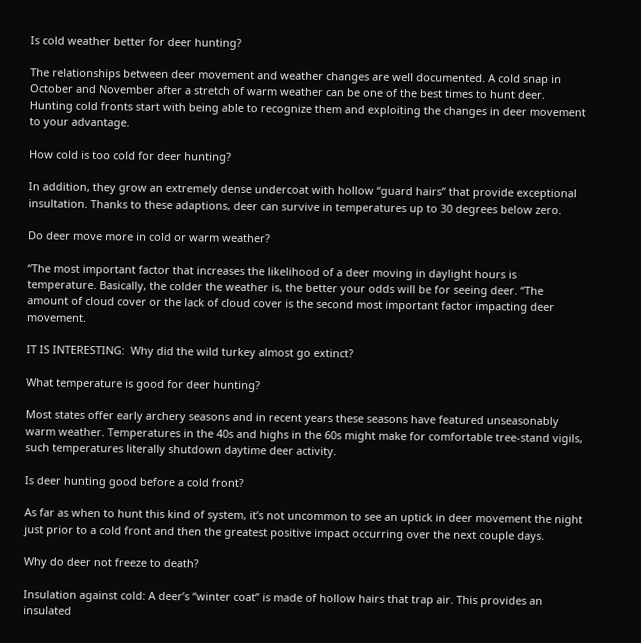Is cold weather better for deer hunting?

The relationships between deer movement and weather changes are well documented. A cold snap in October and November after a stretch of warm weather can be one of the best times to hunt deer. Hunting cold fronts start with being able to recognize them and exploiting the changes in deer movement to your advantage.

How cold is too cold for deer hunting?

In addition, they grow an extremely dense undercoat with hollow “guard hairs” that provide exceptional insultation. Thanks to these adaptions, deer can survive in temperatures up to 30 degrees below zero.

Do deer move more in cold or warm weather?

“The most important factor that increases the likelihood of a deer moving in daylight hours is temperature. Basically, the colder the weather is, the better your odds will be for seeing deer. “The amount of cloud cover or the lack of cloud cover is the second most important factor impacting deer movement.

IT IS INTERESTING:  Why did the wild turkey almost go extinct?

What temperature is good for deer hunting?

Most states offer early archery seasons and in recent years these seasons have featured unseasonably warm weather. Temperatures in the 40s and highs in the 60s might make for comfortable tree-stand vigils, such temperatures literally shutdown daytime deer activity.

Is deer hunting good before a cold front?

As far as when to hunt this kind of system, it’s not uncommon to see an uptick in deer movement the night just prior to a cold front and then the greatest positive impact occurring over the next couple days.

Why do deer not freeze to death?

Insulation against cold: A deer’s “winter coat” is made of hollow hairs that trap air. This provides an insulated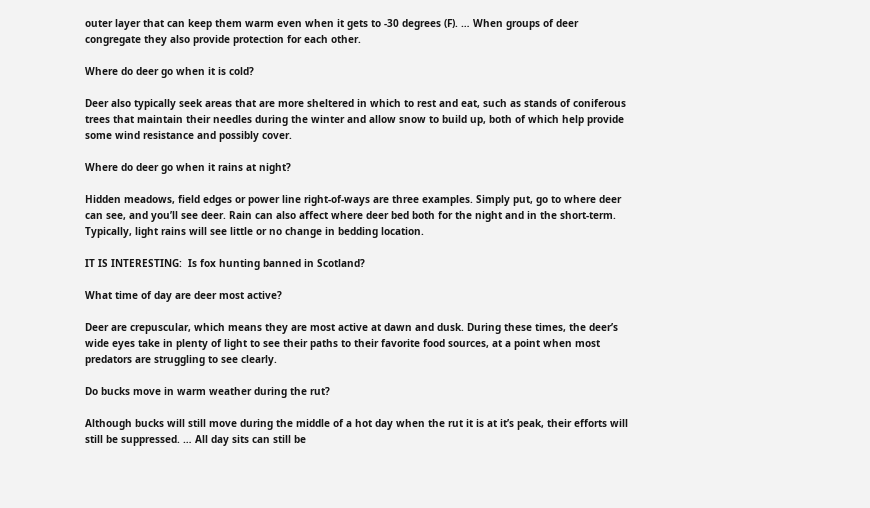outer layer that can keep them warm even when it gets to -30 degrees (F). … When groups of deer congregate they also provide protection for each other.

Where do deer go when it is cold?

Deer also typically seek areas that are more sheltered in which to rest and eat, such as stands of coniferous trees that maintain their needles during the winter and allow snow to build up, both of which help provide some wind resistance and possibly cover.

Where do deer go when it rains at night?

Hidden meadows, field edges or power line right-of-ways are three examples. Simply put, go to where deer can see, and you’ll see deer. Rain can also affect where deer bed both for the night and in the short-term. Typically, light rains will see little or no change in bedding location.

IT IS INTERESTING:  Is fox hunting banned in Scotland?

What time of day are deer most active?

Deer are crepuscular, which means they are most active at dawn and dusk. During these times, the deer’s wide eyes take in plenty of light to see their paths to their favorite food sources, at a point when most predators are struggling to see clearly.

Do bucks move in warm weather during the rut?

Although bucks will still move during the middle of a hot day when the rut it is at it’s peak, their efforts will still be suppressed. … All day sits can still be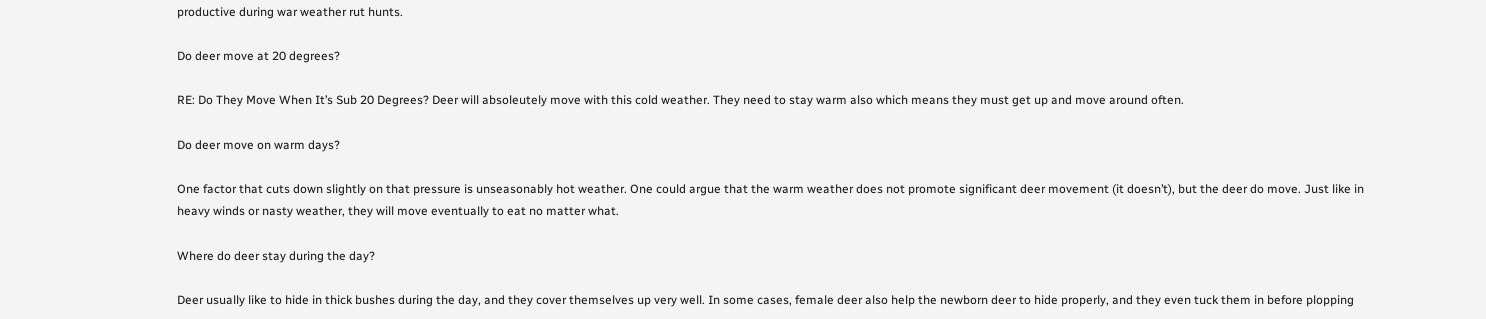productive during war weather rut hunts.

Do deer move at 20 degrees?

RE: Do They Move When It’s Sub 20 Degrees? Deer will absoleutely move with this cold weather. They need to stay warm also which means they must get up and move around often.

Do deer move on warm days?

One factor that cuts down slightly on that pressure is unseasonably hot weather. One could argue that the warm weather does not promote significant deer movement (it doesn’t), but the deer do move. Just like in heavy winds or nasty weather, they will move eventually to eat no matter what.

Where do deer stay during the day?

Deer usually like to hide in thick bushes during the day, and they cover themselves up very well. In some cases, female deer also help the newborn deer to hide properly, and they even tuck them in before plopping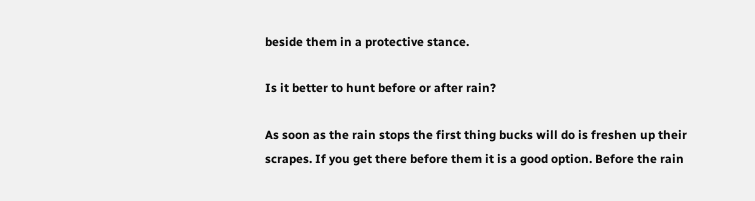beside them in a protective stance.

Is it better to hunt before or after rain?

As soon as the rain stops the first thing bucks will do is freshen up their scrapes. If you get there before them it is a good option. Before the rain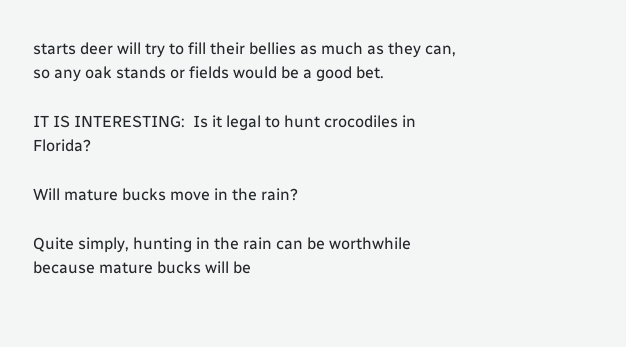starts deer will try to fill their bellies as much as they can, so any oak stands or fields would be a good bet.

IT IS INTERESTING:  Is it legal to hunt crocodiles in Florida?

Will mature bucks move in the rain?

Quite simply, hunting in the rain can be worthwhile because mature bucks will be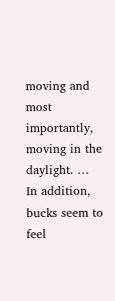moving and most importantly, moving in the daylight. … In addition, bucks seem to feel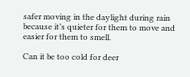safer moving in the daylight during rain because it’s quieter for them to move and easier for them to smell.

Can it be too cold for deer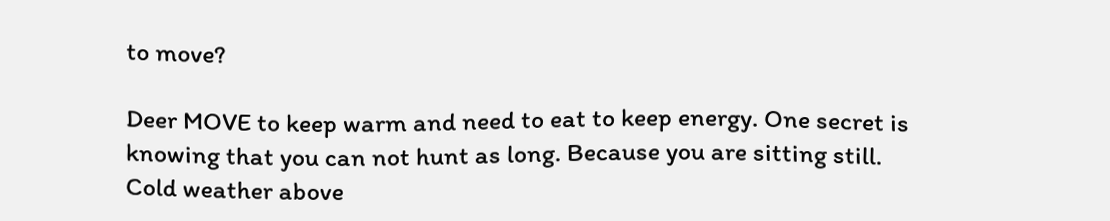to move?

Deer MOVE to keep warm and need to eat to keep energy. One secret is knowing that you can not hunt as long. Because you are sitting still. Cold weather above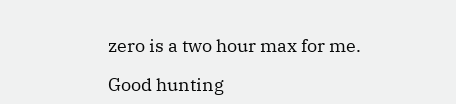zero is a two hour max for me.

Good hunting